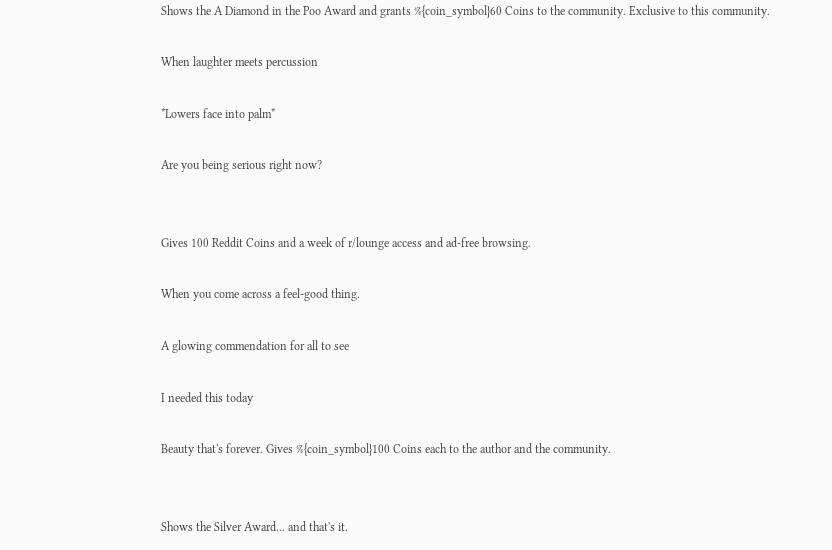Shows the A Diamond in the Poo Award and grants %{coin_symbol}60 Coins to the community. Exclusive to this community.

When laughter meets percussion

*Lowers face into palm*

Are you being serious right now?


Gives 100 Reddit Coins and a week of r/lounge access and ad-free browsing.

When you come across a feel-good thing.

A glowing commendation for all to see

I needed this today

Beauty that's forever. Gives %{coin_symbol}100 Coins each to the author and the community.


Shows the Silver Award... and that's it.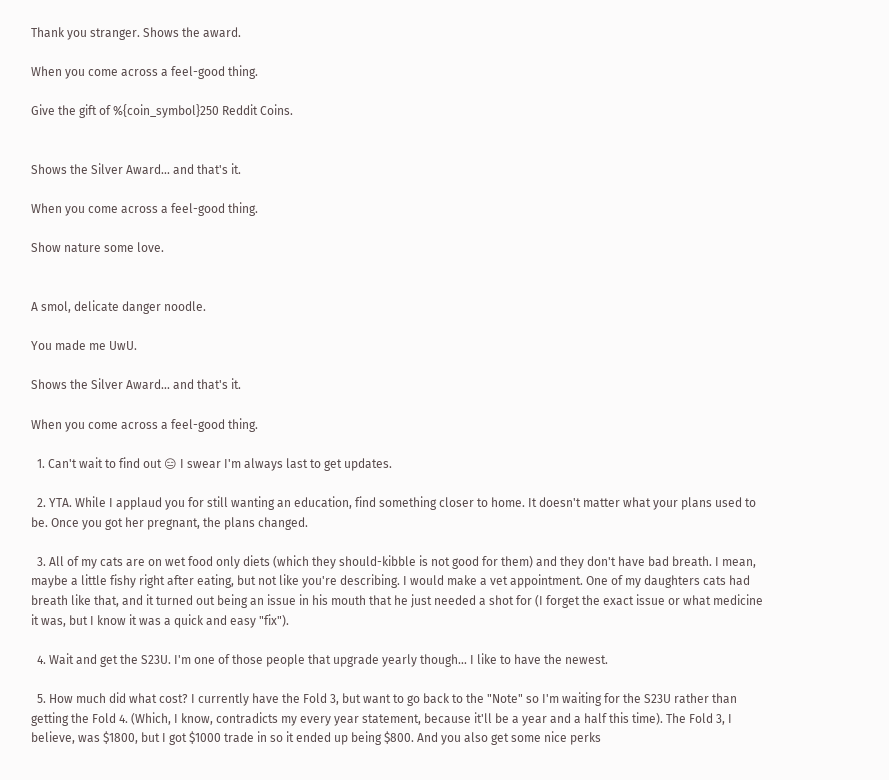Thank you stranger. Shows the award.

When you come across a feel-good thing.

Give the gift of %{coin_symbol}250 Reddit Coins.


Shows the Silver Award... and that's it.

When you come across a feel-good thing.

Show nature some love.


A smol, delicate danger noodle.

You made me UwU.

Shows the Silver Award... and that's it.

When you come across a feel-good thing.

  1. Can't wait to find out 😑 I swear I'm always last to get updates.

  2. YTA. While I applaud you for still wanting an education, find something closer to home. It doesn't matter what your plans used to be. Once you got her pregnant, the plans changed.

  3. All of my cats are on wet food only diets (which they should-kibble is not good for them) and they don't have bad breath. I mean, maybe a little fishy right after eating, but not like you're describing. I would make a vet appointment. One of my daughters cats had breath like that, and it turned out being an issue in his mouth that he just needed a shot for (I forget the exact issue or what medicine it was, but I know it was a quick and easy "fix").

  4. Wait and get the S23U. I'm one of those people that upgrade yearly though... I like to have the newest.

  5. How much did what cost? I currently have the Fold 3, but want to go back to the "Note" so I'm waiting for the S23U rather than getting the Fold 4. (Which, I know, contradicts my every year statement, because it'll be a year and a half this time). The Fold 3, I believe, was $1800, but I got $1000 trade in so it ended up being $800. And you also get some nice perks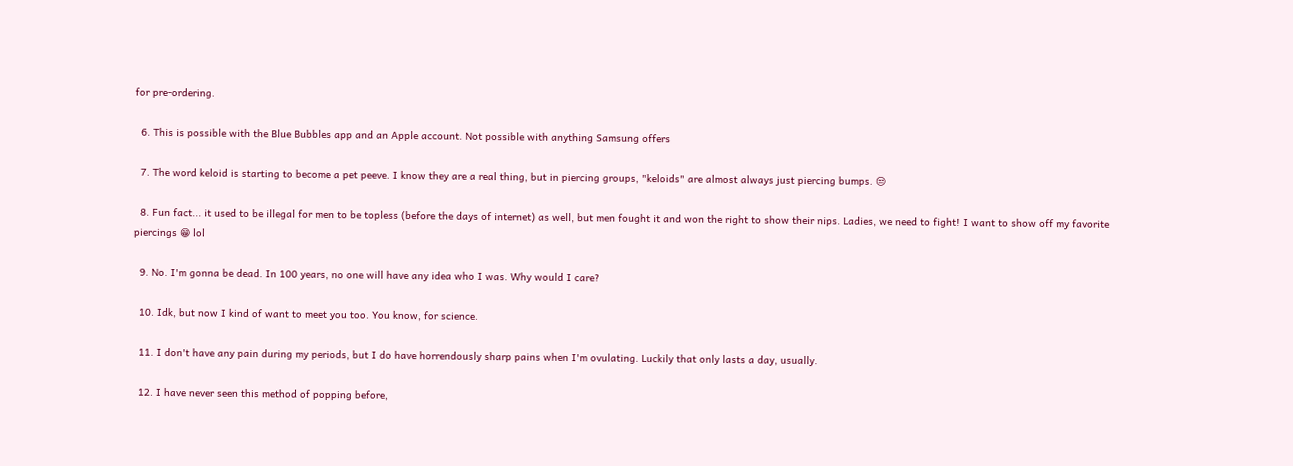for pre-ordering.

  6. This is possible with the Blue Bubbles app and an Apple account. Not possible with anything Samsung offers

  7. The word keloid is starting to become a pet peeve. I know they are a real thing, but in piercing groups, "keloids" are almost always just piercing bumps. 😒

  8. Fun fact... it used to be illegal for men to be topless (before the days of internet) as well, but men fought it and won the right to show their nips. Ladies, we need to fight! I want to show off my favorite piercings 😁 lol

  9. No. I'm gonna be dead. In 100 years, no one will have any idea who I was. Why would I care?

  10. Idk, but now I kind of want to meet you too. You know, for science.

  11. I don't have any pain during my periods, but I do have horrendously sharp pains when I'm ovulating. Luckily that only lasts a day, usually.

  12. I have never seen this method of popping before,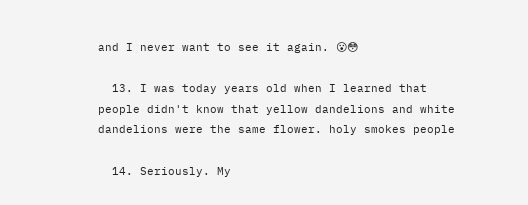and I never want to see it again. 😮😳

  13. I was today years old when I learned that people didn't know that yellow dandelions and white dandelions were the same flower. holy smokes people

  14. Seriously. My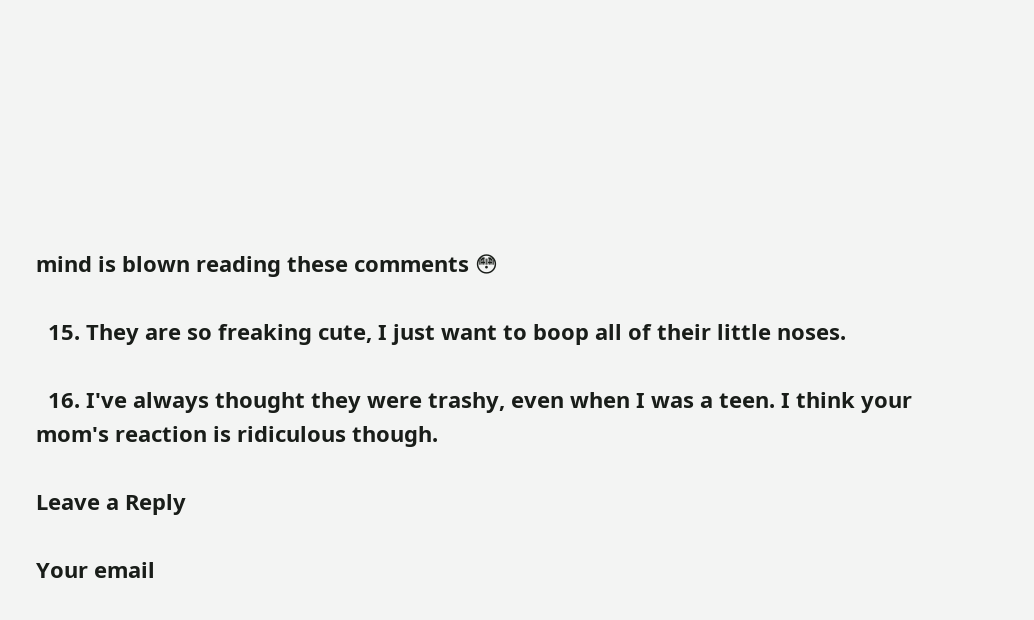mind is blown reading these comments 😳

  15. They are so freaking cute, I just want to boop all of their little noses.

  16. I've always thought they were trashy, even when I was a teen. I think your mom's reaction is ridiculous though.

Leave a Reply

Your email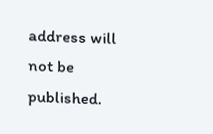address will not be published.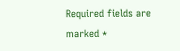Required fields are marked *